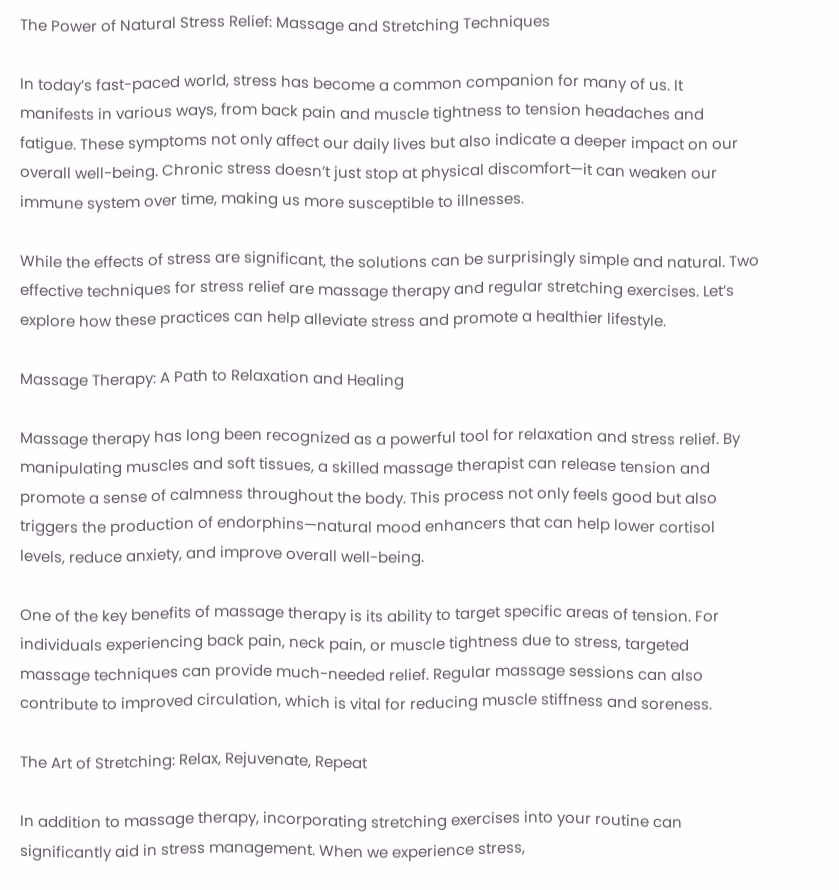The Power of Natural Stress Relief: Massage and Stretching Techniques

In today’s fast-paced world, stress has become a common companion for many of us. It manifests in various ways, from back pain and muscle tightness to tension headaches and fatigue. These symptoms not only affect our daily lives but also indicate a deeper impact on our overall well-being. Chronic stress doesn’t just stop at physical discomfort—it can weaken our immune system over time, making us more susceptible to illnesses.

While the effects of stress are significant, the solutions can be surprisingly simple and natural. Two effective techniques for stress relief are massage therapy and regular stretching exercises. Let’s explore how these practices can help alleviate stress and promote a healthier lifestyle.

Massage Therapy: A Path to Relaxation and Healing

Massage therapy has long been recognized as a powerful tool for relaxation and stress relief. By manipulating muscles and soft tissues, a skilled massage therapist can release tension and promote a sense of calmness throughout the body. This process not only feels good but also triggers the production of endorphins—natural mood enhancers that can help lower cortisol levels, reduce anxiety, and improve overall well-being.

One of the key benefits of massage therapy is its ability to target specific areas of tension. For individuals experiencing back pain, neck pain, or muscle tightness due to stress, targeted massage techniques can provide much-needed relief. Regular massage sessions can also contribute to improved circulation, which is vital for reducing muscle stiffness and soreness.

The Art of Stretching: Relax, Rejuvenate, Repeat

In addition to massage therapy, incorporating stretching exercises into your routine can significantly aid in stress management. When we experience stress,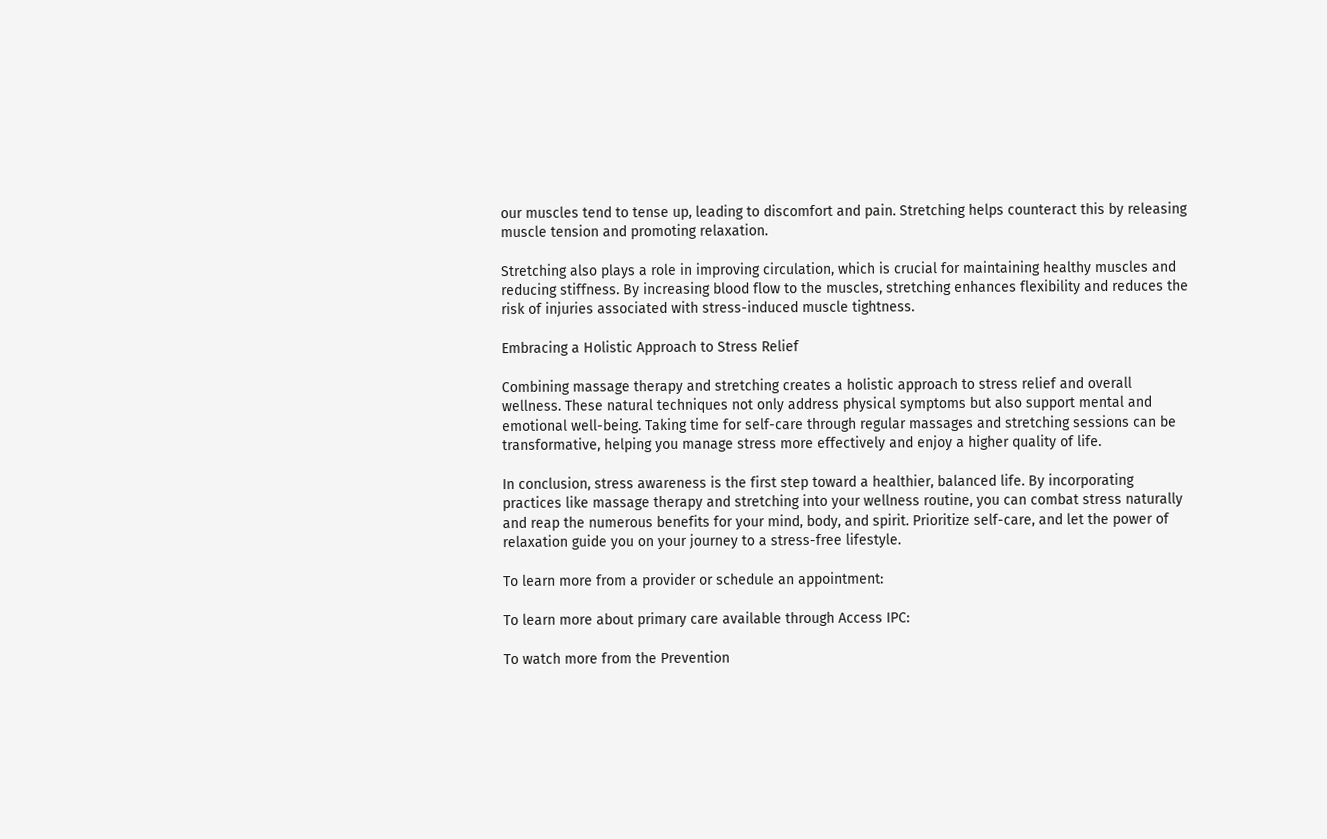our muscles tend to tense up, leading to discomfort and pain. Stretching helps counteract this by releasing muscle tension and promoting relaxation.

Stretching also plays a role in improving circulation, which is crucial for maintaining healthy muscles and reducing stiffness. By increasing blood flow to the muscles, stretching enhances flexibility and reduces the risk of injuries associated with stress-induced muscle tightness.

Embracing a Holistic Approach to Stress Relief

Combining massage therapy and stretching creates a holistic approach to stress relief and overall wellness. These natural techniques not only address physical symptoms but also support mental and emotional well-being. Taking time for self-care through regular massages and stretching sessions can be transformative, helping you manage stress more effectively and enjoy a higher quality of life.

In conclusion, stress awareness is the first step toward a healthier, balanced life. By incorporating practices like massage therapy and stretching into your wellness routine, you can combat stress naturally and reap the numerous benefits for your mind, body, and spirit. Prioritize self-care, and let the power of relaxation guide you on your journey to a stress-free lifestyle.

To learn more from a provider or schedule an appointment:

To learn more about primary care available through Access IPC:

To watch more from the Prevention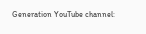Generation YouTube channel: